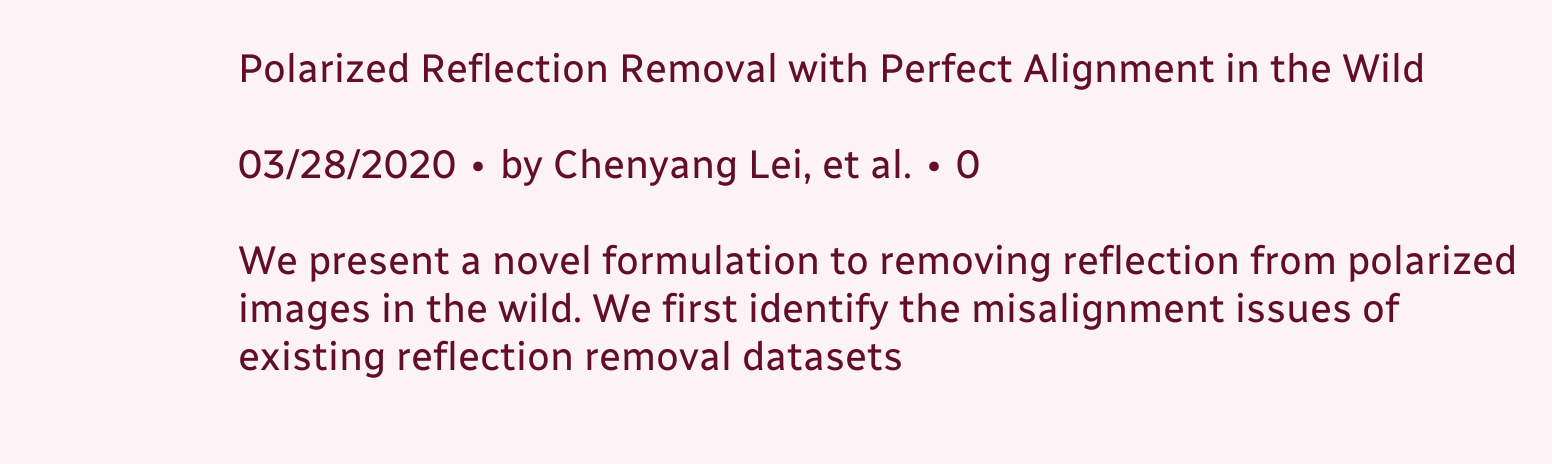Polarized Reflection Removal with Perfect Alignment in the Wild

03/28/2020 ∙ by Chenyang Lei, et al. ∙ 0

We present a novel formulation to removing reflection from polarized images in the wild. We first identify the misalignment issues of existing reflection removal datasets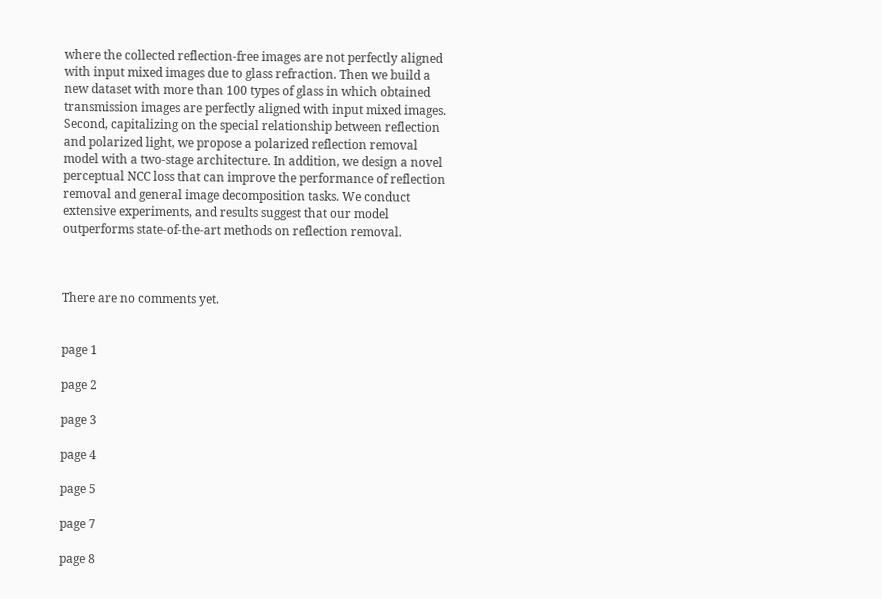where the collected reflection-free images are not perfectly aligned with input mixed images due to glass refraction. Then we build a new dataset with more than 100 types of glass in which obtained transmission images are perfectly aligned with input mixed images. Second, capitalizing on the special relationship between reflection and polarized light, we propose a polarized reflection removal model with a two-stage architecture. In addition, we design a novel perceptual NCC loss that can improve the performance of reflection removal and general image decomposition tasks. We conduct extensive experiments, and results suggest that our model outperforms state-of-the-art methods on reflection removal.



There are no comments yet.


page 1

page 2

page 3

page 4

page 5

page 7

page 8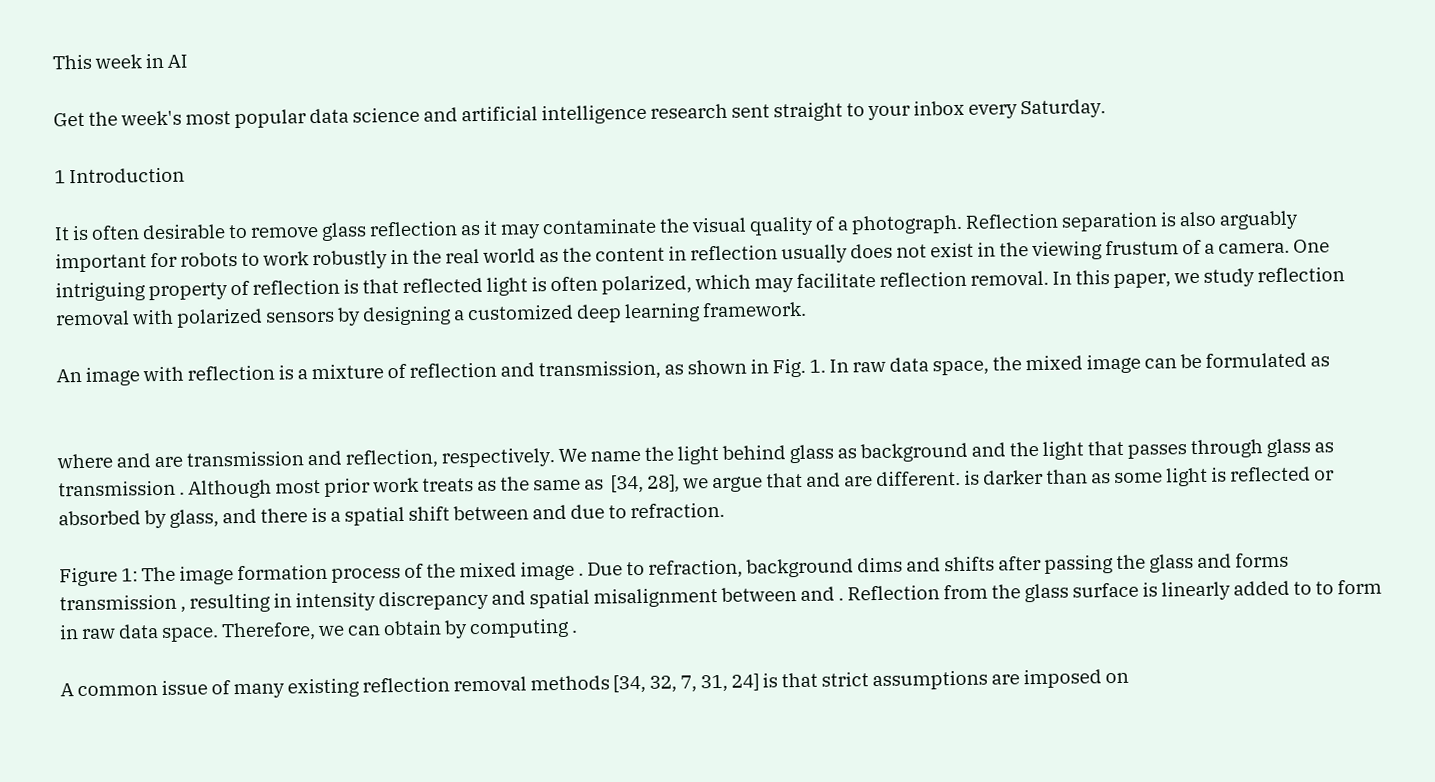This week in AI

Get the week's most popular data science and artificial intelligence research sent straight to your inbox every Saturday.

1 Introduction

It is often desirable to remove glass reflection as it may contaminate the visual quality of a photograph. Reflection separation is also arguably important for robots to work robustly in the real world as the content in reflection usually does not exist in the viewing frustum of a camera. One intriguing property of reflection is that reflected light is often polarized, which may facilitate reflection removal. In this paper, we study reflection removal with polarized sensors by designing a customized deep learning framework.

An image with reflection is a mixture of reflection and transmission, as shown in Fig. 1. In raw data space, the mixed image can be formulated as


where and are transmission and reflection, respectively. We name the light behind glass as background and the light that passes through glass as transmission . Although most prior work treats as the same as  [34, 28], we argue that and are different. is darker than as some light is reflected or absorbed by glass, and there is a spatial shift between and due to refraction.

Figure 1: The image formation process of the mixed image . Due to refraction, background dims and shifts after passing the glass and forms transmission , resulting in intensity discrepancy and spatial misalignment between and . Reflection from the glass surface is linearly added to to form in raw data space. Therefore, we can obtain by computing .

A common issue of many existing reflection removal methods [34, 32, 7, 31, 24] is that strict assumptions are imposed on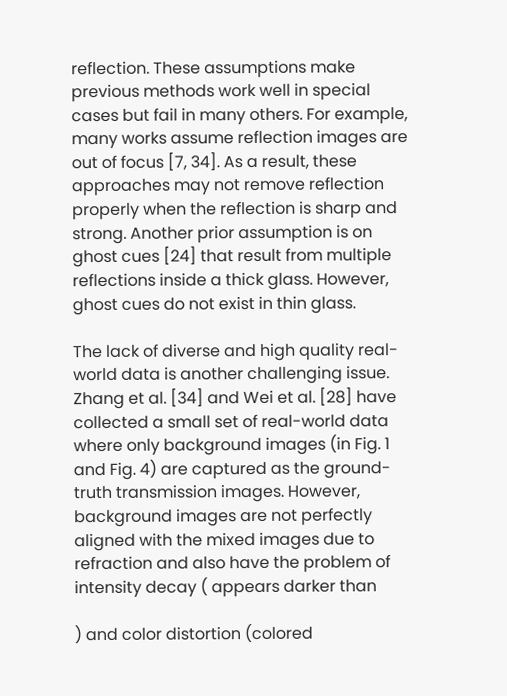reflection. These assumptions make previous methods work well in special cases but fail in many others. For example, many works assume reflection images are out of focus [7, 34]. As a result, these approaches may not remove reflection properly when the reflection is sharp and strong. Another prior assumption is on ghost cues [24] that result from multiple reflections inside a thick glass. However, ghost cues do not exist in thin glass.

The lack of diverse and high quality real-world data is another challenging issue. Zhang et al. [34] and Wei et al. [28] have collected a small set of real-world data where only background images (in Fig. 1 and Fig. 4) are captured as the ground-truth transmission images. However, background images are not perfectly aligned with the mixed images due to refraction and also have the problem of intensity decay ( appears darker than

) and color distortion (colored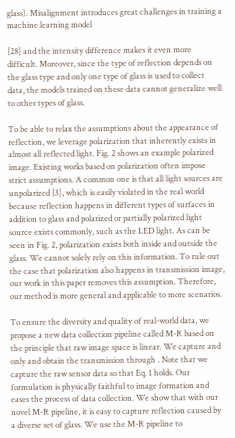glass). Misalignment introduces great challenges in training a machine learning model

[28] and the intensity difference makes it even more difficult. Moreover, since the type of reflection depends on the glass type and only one type of glass is used to collect data, the models trained on these data cannot generalize well to other types of glass.

To be able to relax the assumptions about the appearance of reflection, we leverage polarization that inherently exists in almost all reflected light. Fig. 2 shows an example polarized image. Existing works based on polarization often impose strict assumptions. A common one is that all light sources are unpolarized [3], which is easily violated in the real world because reflection happens in different types of surfaces in addition to glass and polarized or partially polarized light source exists commonly, such as the LED light. As can be seen in Fig. 2, polarization exists both inside and outside the glass. We cannot solely rely on this information. To rule out the case that polarization also happens in transmission image, our work in this paper removes this assumption. Therefore, our method is more general and applicable to more scenarios.

To ensure the diversity and quality of real-world data, we propose a new data collection pipeline called M-R based on the principle that raw image space is linear. We capture and only and obtain the transmission through . Note that we capture the raw sensor data so that Eq. 1 holds. Our formulation is physically faithful to image formation and eases the process of data collection. We show that with our novel M-R pipeline, it is easy to capture reflection caused by a diverse set of glass. We use the M-R pipeline to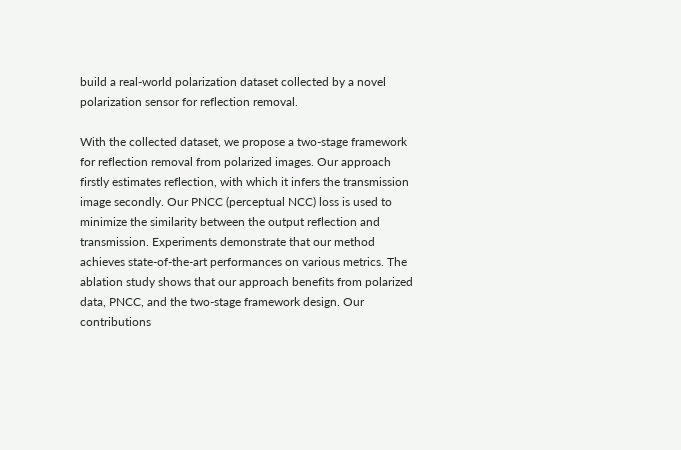build a real-world polarization dataset collected by a novel polarization sensor for reflection removal.

With the collected dataset, we propose a two-stage framework for reflection removal from polarized images. Our approach firstly estimates reflection, with which it infers the transmission image secondly. Our PNCC (perceptual NCC) loss is used to minimize the similarity between the output reflection and transmission. Experiments demonstrate that our method achieves state-of-the-art performances on various metrics. The ablation study shows that our approach benefits from polarized data, PNCC, and the two-stage framework design. Our contributions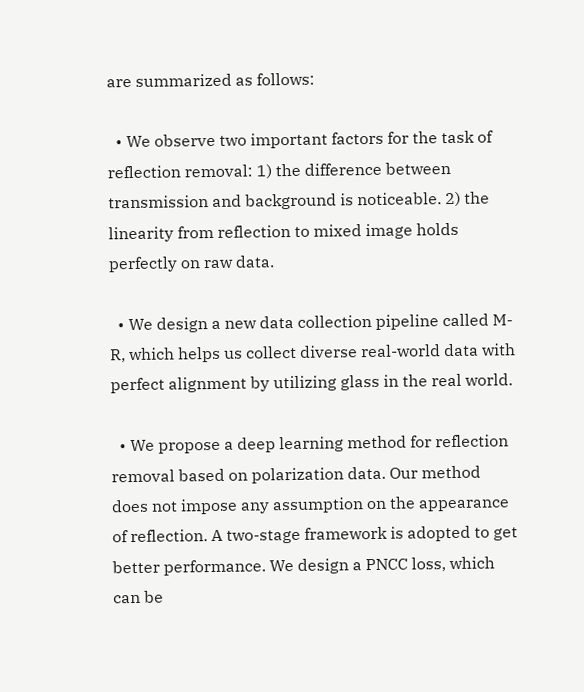are summarized as follows:

  • We observe two important factors for the task of reflection removal: 1) the difference between transmission and background is noticeable. 2) the linearity from reflection to mixed image holds perfectly on raw data.

  • We design a new data collection pipeline called M-R, which helps us collect diverse real-world data with perfect alignment by utilizing glass in the real world.

  • We propose a deep learning method for reflection removal based on polarization data. Our method does not impose any assumption on the appearance of reflection. A two-stage framework is adopted to get better performance. We design a PNCC loss, which can be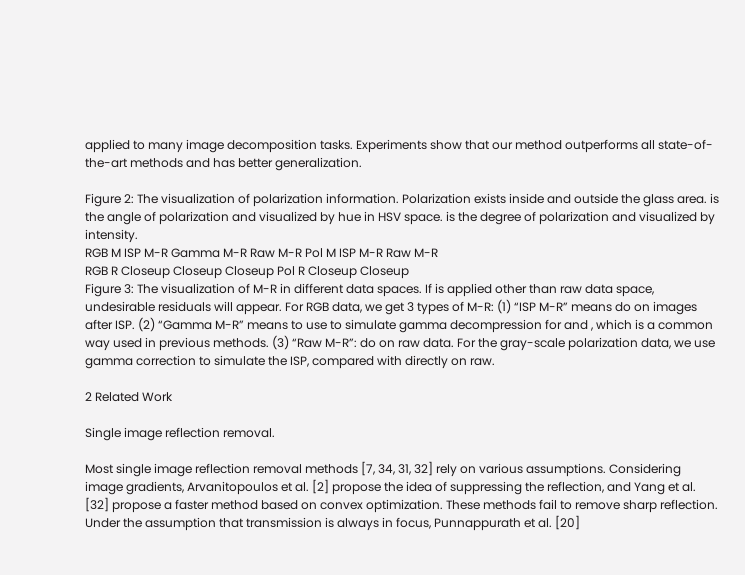applied to many image decomposition tasks. Experiments show that our method outperforms all state-of-the-art methods and has better generalization.

Figure 2: The visualization of polarization information. Polarization exists inside and outside the glass area. is the angle of polarization and visualized by hue in HSV space. is the degree of polarization and visualized by intensity.
RGB M ISP M-R Gamma M-R Raw M-R Pol M ISP M-R Raw M-R
RGB R Closeup Closeup Closeup Pol R Closeup Closeup
Figure 3: The visualization of M-R in different data spaces. If is applied other than raw data space, undesirable residuals will appear. For RGB data, we get 3 types of M-R: (1) “ISP M-R” means do on images after ISP. (2) “Gamma M-R” means to use to simulate gamma decompression for and , which is a common way used in previous methods. (3) “Raw M-R”: do on raw data. For the gray-scale polarization data, we use gamma correction to simulate the ISP, compared with directly on raw.

2 Related Work

Single image reflection removal.

Most single image reflection removal methods [7, 34, 31, 32] rely on various assumptions. Considering image gradients, Arvanitopoulos et al. [2] propose the idea of suppressing the reflection, and Yang et al. [32] propose a faster method based on convex optimization. These methods fail to remove sharp reflection. Under the assumption that transmission is always in focus, Punnappurath et al. [20]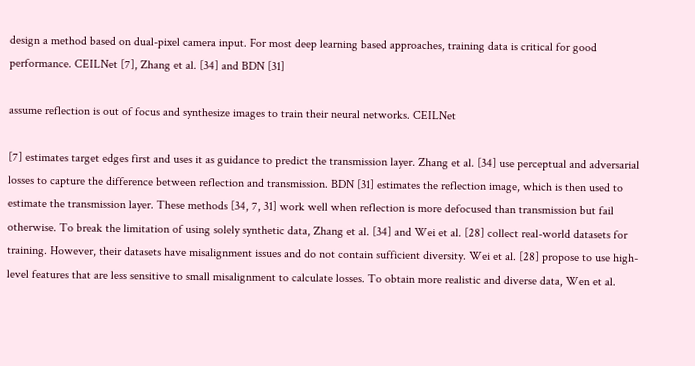design a method based on dual-pixel camera input. For most deep learning based approaches, training data is critical for good performance. CEILNet [7], Zhang et al. [34] and BDN [31]

assume reflection is out of focus and synthesize images to train their neural networks. CEILNet

[7] estimates target edges first and uses it as guidance to predict the transmission layer. Zhang et al. [34] use perceptual and adversarial losses to capture the difference between reflection and transmission. BDN [31] estimates the reflection image, which is then used to estimate the transmission layer. These methods [34, 7, 31] work well when reflection is more defocused than transmission but fail otherwise. To break the limitation of using solely synthetic data, Zhang et al. [34] and Wei et al. [28] collect real-world datasets for training. However, their datasets have misalignment issues and do not contain sufficient diversity. Wei et al. [28] propose to use high-level features that are less sensitive to small misalignment to calculate losses. To obtain more realistic and diverse data, Wen et al.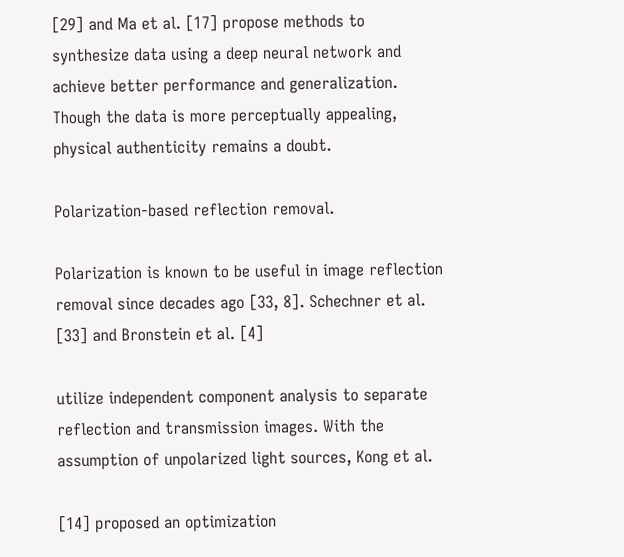[29] and Ma et al. [17] propose methods to synthesize data using a deep neural network and achieve better performance and generalization. Though the data is more perceptually appealing, physical authenticity remains a doubt.

Polarization-based reflection removal.

Polarization is known to be useful in image reflection removal since decades ago [33, 8]. Schechner et al. [33] and Bronstein et al. [4]

utilize independent component analysis to separate reflection and transmission images. With the assumption of unpolarized light sources, Kong et al.

[14] proposed an optimization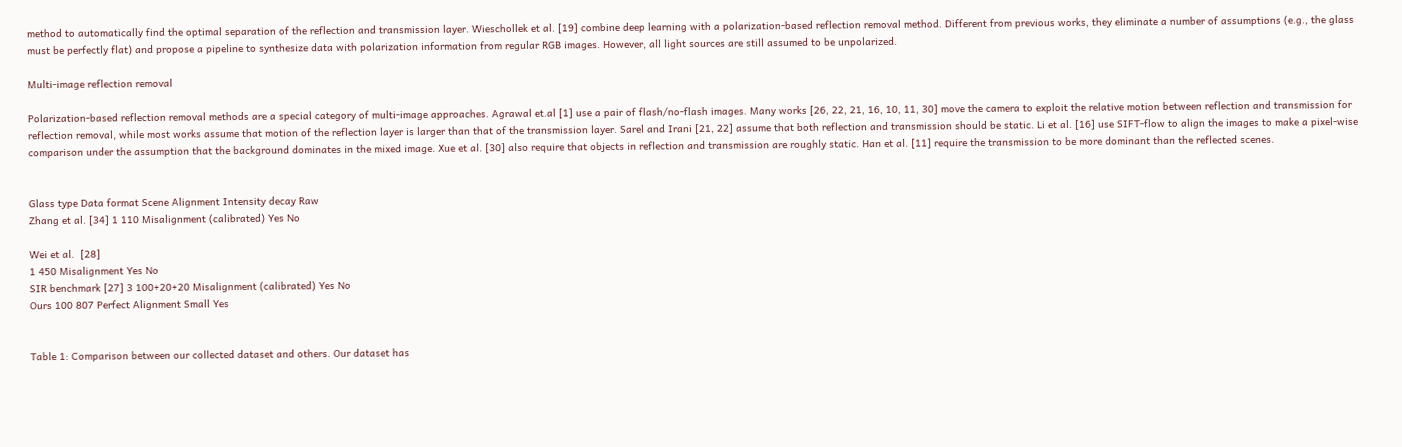method to automatically find the optimal separation of the reflection and transmission layer. Wieschollek et al. [19] combine deep learning with a polarization-based reflection removal method. Different from previous works, they eliminate a number of assumptions (e.g., the glass must be perfectly flat) and propose a pipeline to synthesize data with polarization information from regular RGB images. However, all light sources are still assumed to be unpolarized.

Multi-image reflection removal

Polarization-based reflection removal methods are a special category of multi-image approaches. Agrawal et.al [1] use a pair of flash/no-flash images. Many works [26, 22, 21, 16, 10, 11, 30] move the camera to exploit the relative motion between reflection and transmission for reflection removal, while most works assume that motion of the reflection layer is larger than that of the transmission layer. Sarel and Irani [21, 22] assume that both reflection and transmission should be static. Li et al. [16] use SIFT-flow to align the images to make a pixel-wise comparison under the assumption that the background dominates in the mixed image. Xue et al. [30] also require that objects in reflection and transmission are roughly static. Han et al. [11] require the transmission to be more dominant than the reflected scenes.


Glass type Data format Scene Alignment Intensity decay Raw
Zhang et al. [34] 1 110 Misalignment (calibrated) Yes No

Wei et al.  [28]
1 450 Misalignment Yes No
SIR benchmark [27] 3 100+20+20 Misalignment (calibrated) Yes No
Ours 100 807 Perfect Alignment Small Yes


Table 1: Comparison between our collected dataset and others. Our dataset has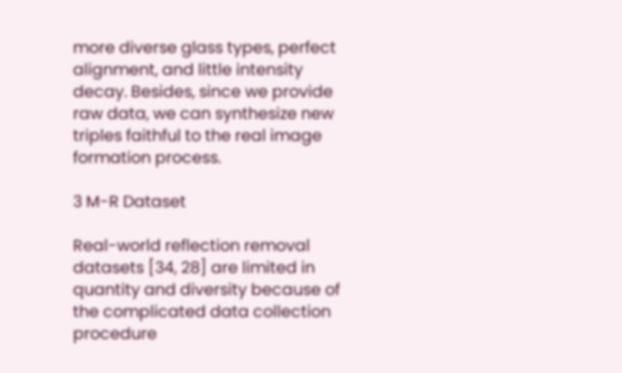more diverse glass types, perfect alignment, and little intensity decay. Besides, since we provide raw data, we can synthesize new triples faithful to the real image formation process.

3 M-R Dataset

Real-world reflection removal datasets [34, 28] are limited in quantity and diversity because of the complicated data collection procedure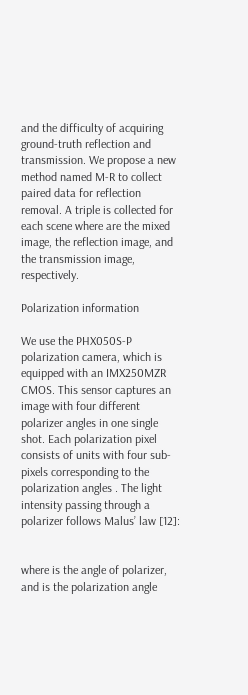and the difficulty of acquiring ground-truth reflection and transmission. We propose a new method named M-R to collect paired data for reflection removal. A triple is collected for each scene where are the mixed image, the reflection image, and the transmission image, respectively.

Polarization information

We use the PHX050S-P polarization camera, which is equipped with an IMX250MZR CMOS. This sensor captures an image with four different polarizer angles in one single shot. Each polarization pixel consists of units with four sub-pixels corresponding to the polarization angles . The light intensity passing through a polarizer follows Malus’ law [12]:


where is the angle of polarizer, and is the polarization angle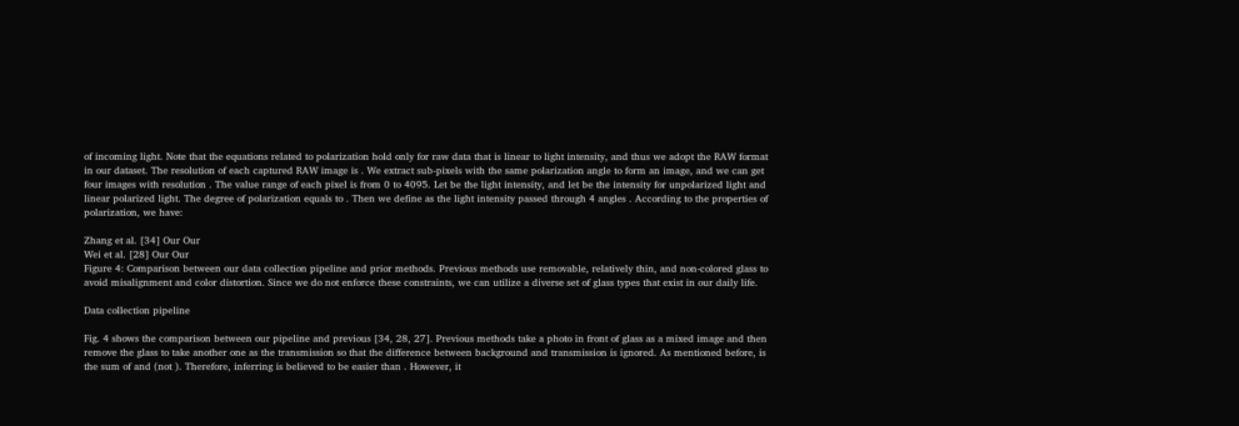of incoming light. Note that the equations related to polarization hold only for raw data that is linear to light intensity, and thus we adopt the RAW format in our dataset. The resolution of each captured RAW image is . We extract sub-pixels with the same polarization angle to form an image, and we can get four images with resolution . The value range of each pixel is from 0 to 4095. Let be the light intensity, and let be the intensity for unpolarized light and linear polarized light. The degree of polarization equals to . Then we define as the light intensity passed through 4 angles . According to the properties of polarization, we have:

Zhang et al. [34] Our Our
Wei et al. [28] Our Our
Figure 4: Comparison between our data collection pipeline and prior methods. Previous methods use removable, relatively thin, and non-colored glass to avoid misalignment and color distortion. Since we do not enforce these constraints, we can utilize a diverse set of glass types that exist in our daily life.

Data collection pipeline

Fig. 4 shows the comparison between our pipeline and previous [34, 28, 27]. Previous methods take a photo in front of glass as a mixed image and then remove the glass to take another one as the transmission so that the difference between background and transmission is ignored. As mentioned before, is the sum of and (not ). Therefore, inferring is believed to be easier than . However, it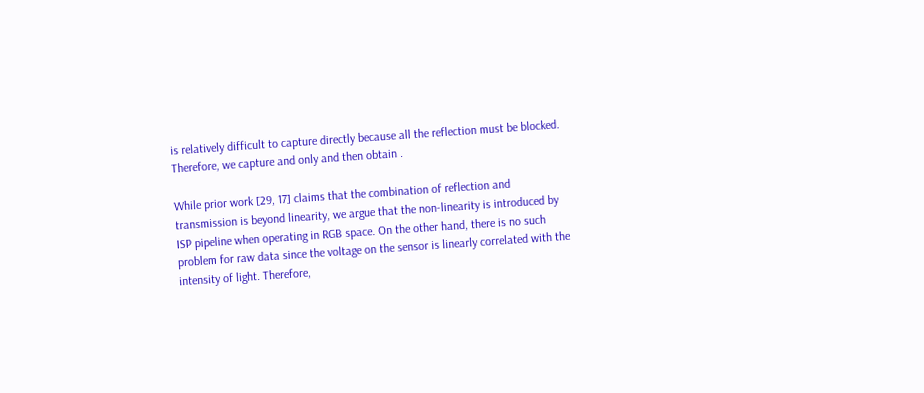is relatively difficult to capture directly because all the reflection must be blocked. Therefore, we capture and only and then obtain .

While prior work [29, 17] claims that the combination of reflection and transmission is beyond linearity, we argue that the non-linearity is introduced by ISP pipeline when operating in RGB space. On the other hand, there is no such problem for raw data since the voltage on the sensor is linearly correlated with the intensity of light. Therefore,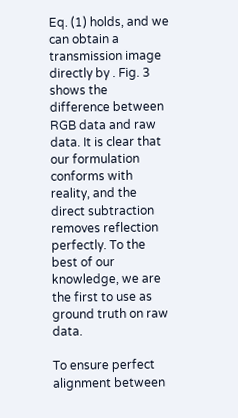Eq. (1) holds, and we can obtain a transmission image directly by . Fig. 3 shows the difference between RGB data and raw data. It is clear that our formulation conforms with reality, and the direct subtraction removes reflection perfectly. To the best of our knowledge, we are the first to use as ground truth on raw data.

To ensure perfect alignment between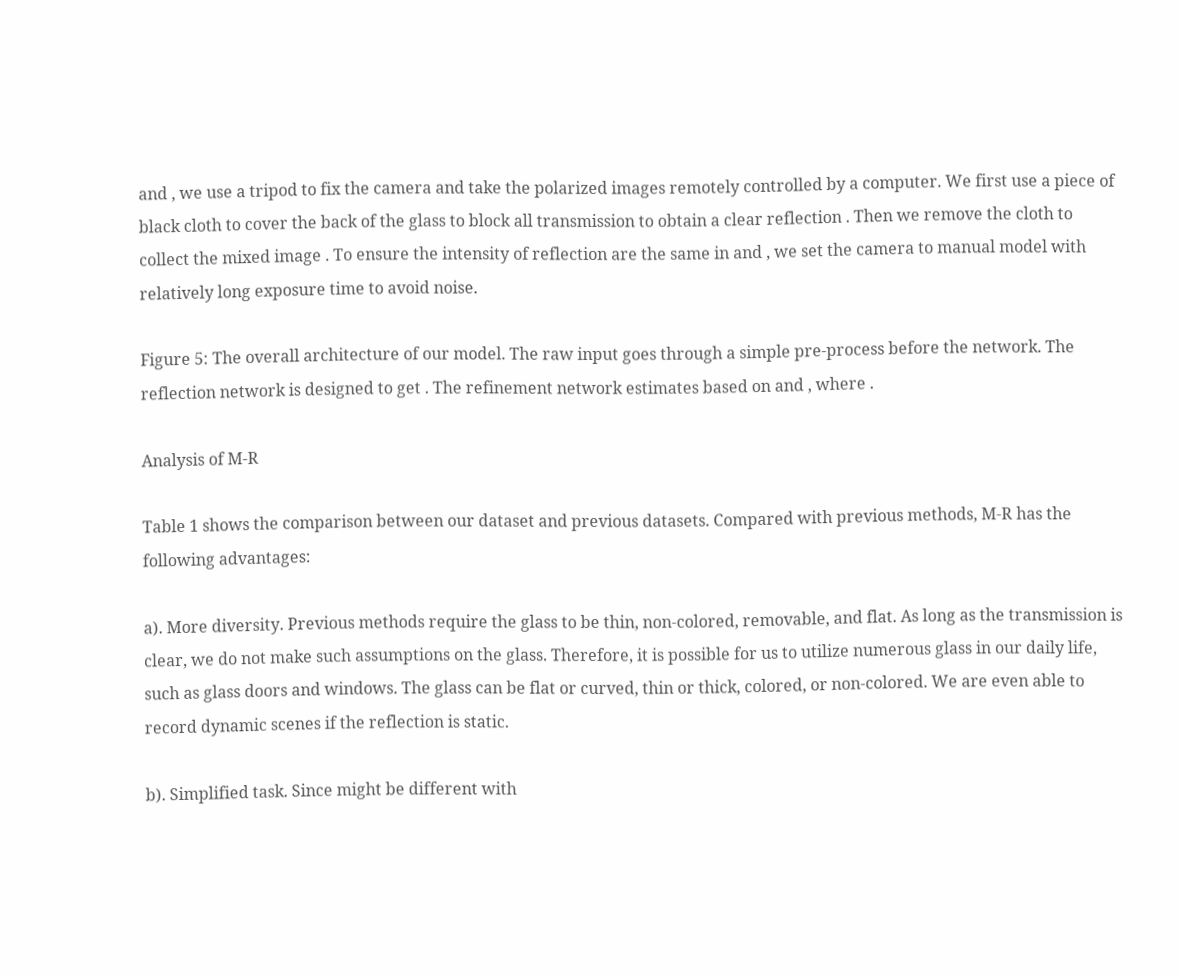and , we use a tripod to fix the camera and take the polarized images remotely controlled by a computer. We first use a piece of black cloth to cover the back of the glass to block all transmission to obtain a clear reflection . Then we remove the cloth to collect the mixed image . To ensure the intensity of reflection are the same in and , we set the camera to manual model with relatively long exposure time to avoid noise.

Figure 5: The overall architecture of our model. The raw input goes through a simple pre-process before the network. The reflection network is designed to get . The refinement network estimates based on and , where .

Analysis of M-R

Table 1 shows the comparison between our dataset and previous datasets. Compared with previous methods, M-R has the following advantages:

a). More diversity. Previous methods require the glass to be thin, non-colored, removable, and flat. As long as the transmission is clear, we do not make such assumptions on the glass. Therefore, it is possible for us to utilize numerous glass in our daily life, such as glass doors and windows. The glass can be flat or curved, thin or thick, colored, or non-colored. We are even able to record dynamic scenes if the reflection is static.

b). Simplified task. Since might be different with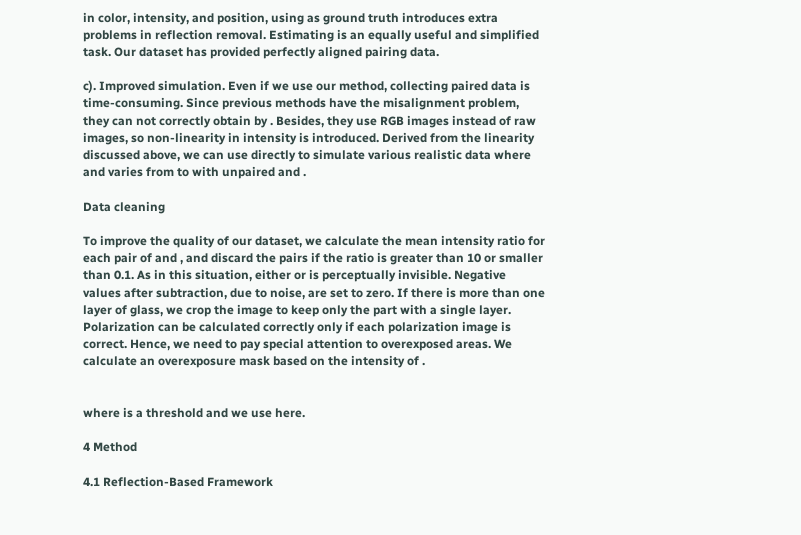in color, intensity, and position, using as ground truth introduces extra problems in reflection removal. Estimating is an equally useful and simplified task. Our dataset has provided perfectly aligned pairing data.

c). Improved simulation. Even if we use our method, collecting paired data is time-consuming. Since previous methods have the misalignment problem, they can not correctly obtain by . Besides, they use RGB images instead of raw images, so non-linearity in intensity is introduced. Derived from the linearity discussed above, we can use directly to simulate various realistic data where and varies from to with unpaired and .

Data cleaning

To improve the quality of our dataset, we calculate the mean intensity ratio for each pair of and , and discard the pairs if the ratio is greater than 10 or smaller than 0.1. As in this situation, either or is perceptually invisible. Negative values after subtraction, due to noise, are set to zero. If there is more than one layer of glass, we crop the image to keep only the part with a single layer. Polarization can be calculated correctly only if each polarization image is correct. Hence, we need to pay special attention to overexposed areas. We calculate an overexposure mask based on the intensity of .


where is a threshold and we use here.

4 Method

4.1 Reflection-Based Framework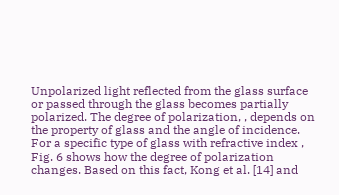Unpolarized light reflected from the glass surface or passed through the glass becomes partially polarized. The degree of polarization, , depends on the property of glass and the angle of incidence. For a specific type of glass with refractive index , Fig. 6 shows how the degree of polarization changes. Based on this fact, Kong et al. [14] and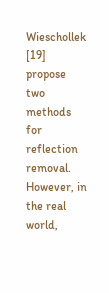Wieschollek [19] propose two methods for reflection removal. However, in the real world,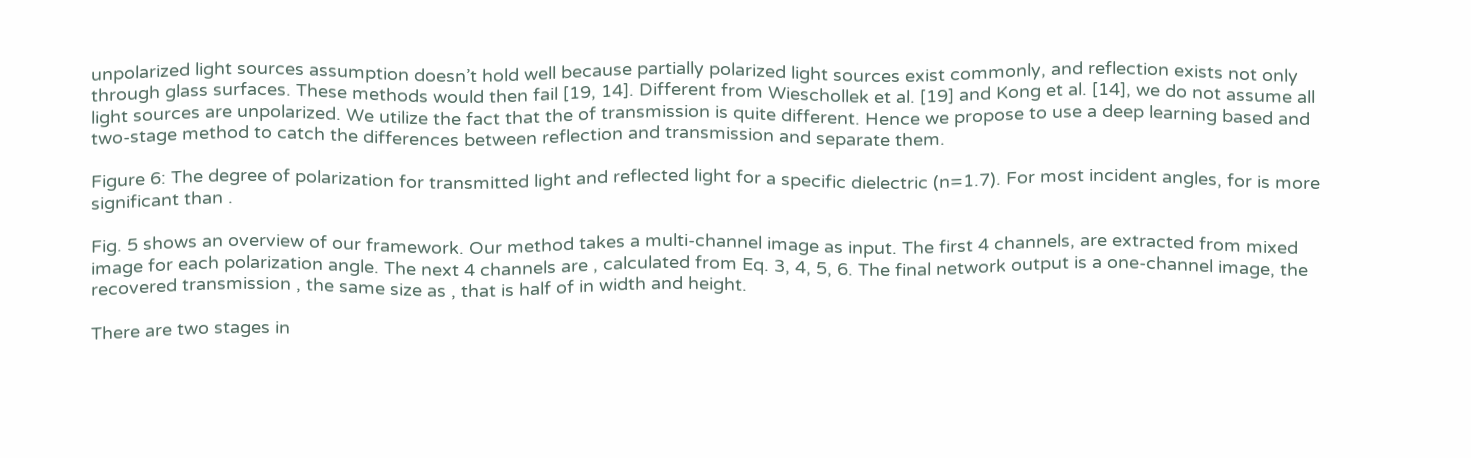unpolarized light sources assumption doesn’t hold well because partially polarized light sources exist commonly, and reflection exists not only through glass surfaces. These methods would then fail [19, 14]. Different from Wieschollek et al. [19] and Kong et al. [14], we do not assume all light sources are unpolarized. We utilize the fact that the of transmission is quite different. Hence we propose to use a deep learning based and two-stage method to catch the differences between reflection and transmission and separate them.

Figure 6: The degree of polarization for transmitted light and reflected light for a specific dielectric (n=1.7). For most incident angles, for is more significant than .

Fig. 5 shows an overview of our framework. Our method takes a multi-channel image as input. The first 4 channels, are extracted from mixed image for each polarization angle. The next 4 channels are , calculated from Eq. 3, 4, 5, 6. The final network output is a one-channel image, the recovered transmission , the same size as , that is half of in width and height.

There are two stages in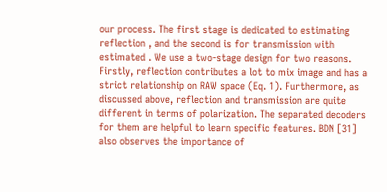our process. The first stage is dedicated to estimating reflection , and the second is for transmission with estimated . We use a two-stage design for two reasons. Firstly, reflection contributes a lot to mix image and has a strict relationship on RAW space (Eq. 1). Furthermore, as discussed above, reflection and transmission are quite different in terms of polarization. The separated decoders for them are helpful to learn specific features. BDN [31] also observes the importance of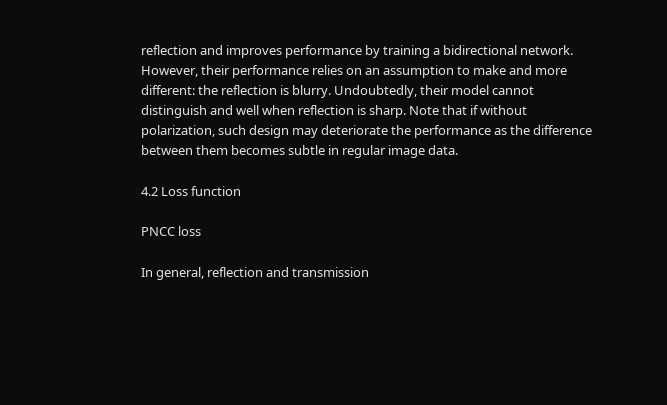reflection and improves performance by training a bidirectional network. However, their performance relies on an assumption to make and more different: the reflection is blurry. Undoubtedly, their model cannot distinguish and well when reflection is sharp. Note that if without polarization, such design may deteriorate the performance as the difference between them becomes subtle in regular image data.

4.2 Loss function

PNCC loss

In general, reflection and transmission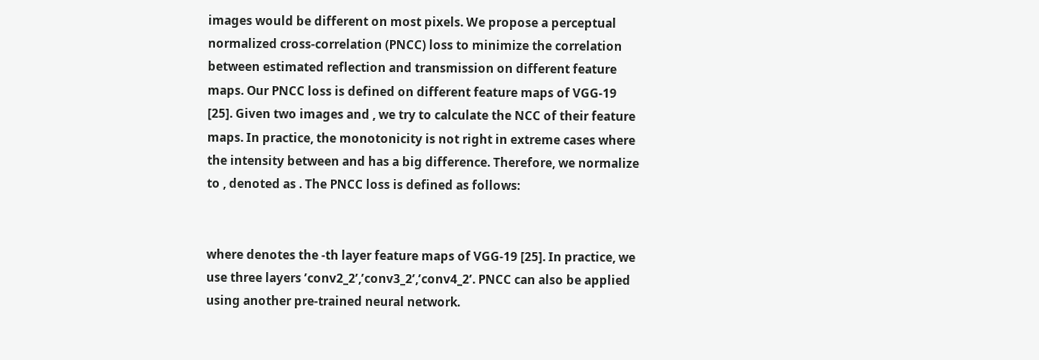images would be different on most pixels. We propose a perceptual normalized cross-correlation (PNCC) loss to minimize the correlation between estimated reflection and transmission on different feature maps. Our PNCC loss is defined on different feature maps of VGG-19  [25]. Given two images and , we try to calculate the NCC of their feature maps. In practice, the monotonicity is not right in extreme cases where the intensity between and has a big difference. Therefore, we normalize to , denoted as . The PNCC loss is defined as follows:


where denotes the -th layer feature maps of VGG-19 [25]. In practice, we use three layers ’conv2_2’,’conv3_2’,’conv4_2’. PNCC can also be applied using another pre-trained neural network.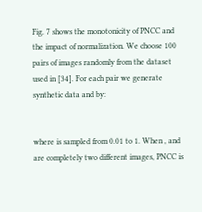Fig. 7 shows the monotonicity of PNCC and the impact of normalization. We choose 100 pairs of images randomly from the dataset used in [34]. For each pair we generate synthetic data and by:


where is sampled from 0.01 to 1. When , and are completely two different images, PNCC is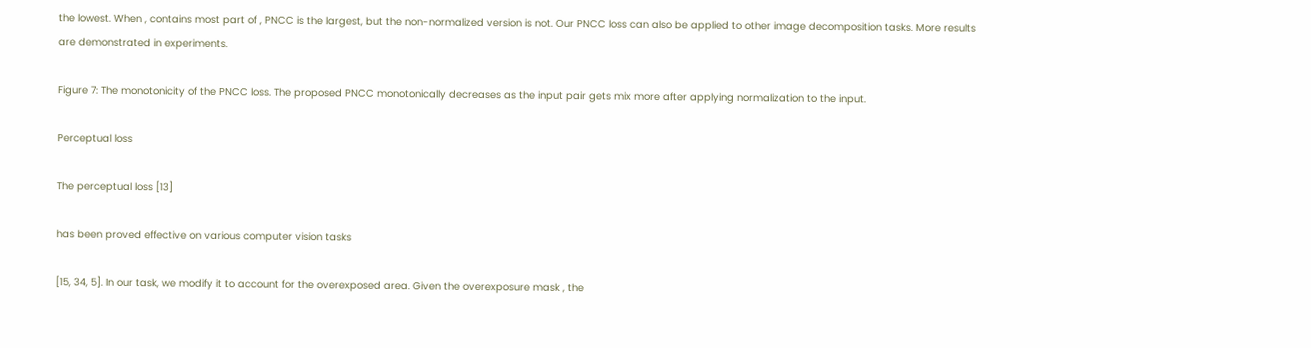the lowest. When , contains most part of , PNCC is the largest, but the non-normalized version is not. Our PNCC loss can also be applied to other image decomposition tasks. More results are demonstrated in experiments.

Figure 7: The monotonicity of the PNCC loss. The proposed PNCC monotonically decreases as the input pair gets mix more after applying normalization to the input.

Perceptual loss

The perceptual loss [13]

has been proved effective on various computer vision tasks

[15, 34, 5]. In our task, we modify it to account for the overexposed area. Given the overexposure mask , the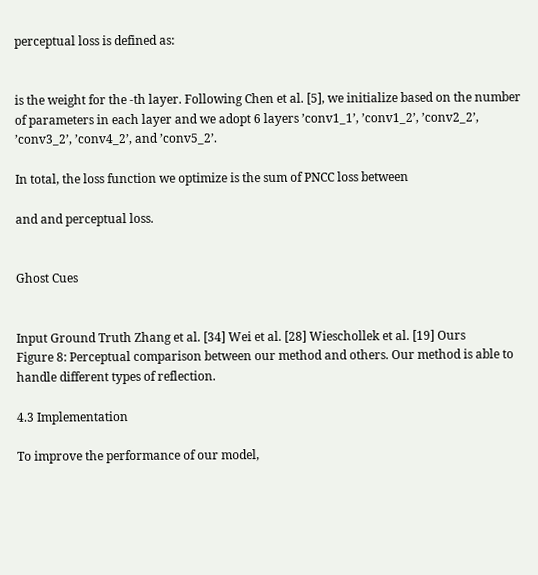perceptual loss is defined as:


is the weight for the -th layer. Following Chen et al. [5], we initialize based on the number of parameters in each layer and we adopt 6 layers ’conv1_1’, ’conv1_2’, ’conv2_2’, ’conv3_2’, ’conv4_2’, and ’conv5_2’.

In total, the loss function we optimize is the sum of PNCC loss between

and and perceptual loss.


Ghost Cues


Input Ground Truth Zhang et al. [34] Wei et al. [28] Wieschollek et al. [19] Ours
Figure 8: Perceptual comparison between our method and others. Our method is able to handle different types of reflection.

4.3 Implementation

To improve the performance of our model,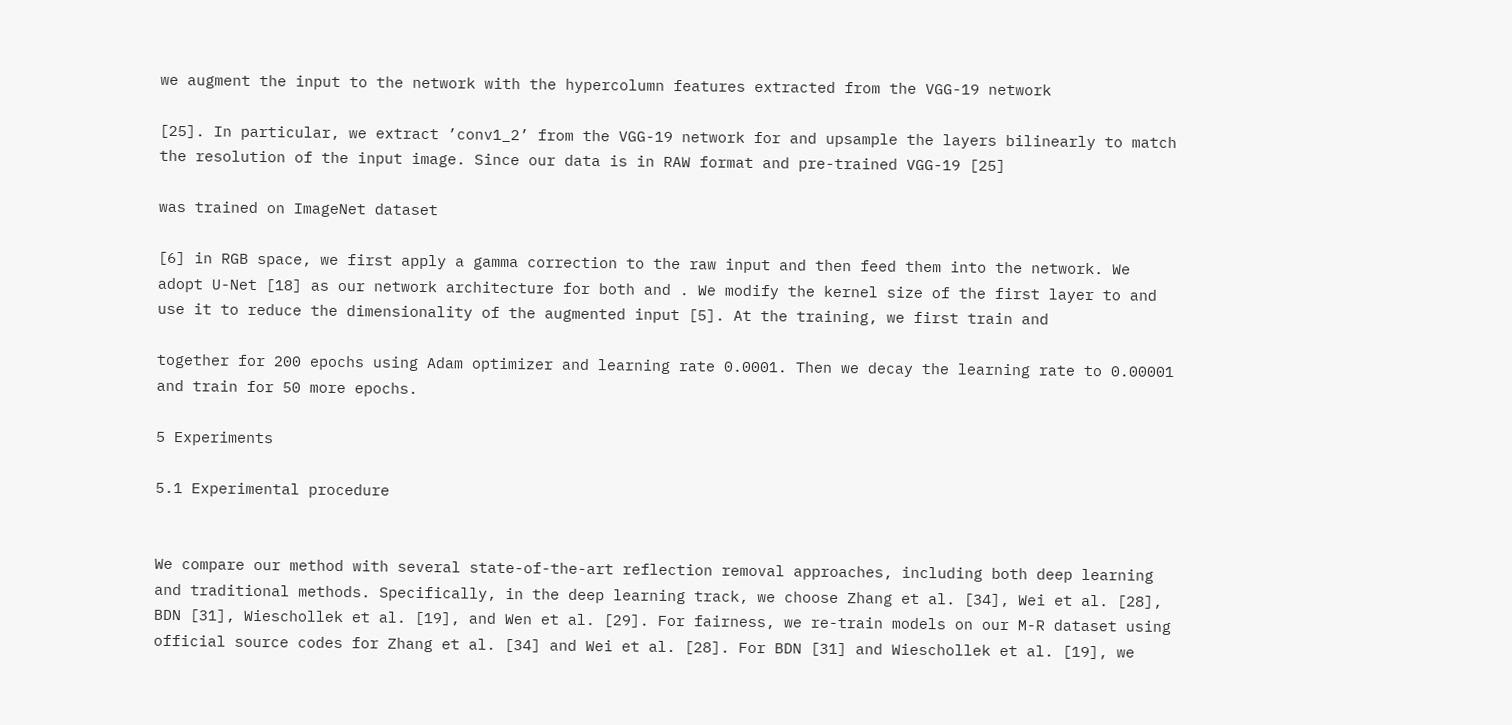we augment the input to the network with the hypercolumn features extracted from the VGG-19 network

[25]. In particular, we extract ’conv1_2’ from the VGG-19 network for and upsample the layers bilinearly to match the resolution of the input image. Since our data is in RAW format and pre-trained VGG-19 [25]

was trained on ImageNet dataset

[6] in RGB space, we first apply a gamma correction to the raw input and then feed them into the network. We adopt U-Net [18] as our network architecture for both and . We modify the kernel size of the first layer to and use it to reduce the dimensionality of the augmented input [5]. At the training, we first train and

together for 200 epochs using Adam optimizer and learning rate 0.0001. Then we decay the learning rate to 0.00001 and train for 50 more epochs.

5 Experiments

5.1 Experimental procedure


We compare our method with several state-of-the-art reflection removal approaches, including both deep learning and traditional methods. Specifically, in the deep learning track, we choose Zhang et al. [34], Wei et al. [28], BDN [31], Wieschollek et al. [19], and Wen et al. [29]. For fairness, we re-train models on our M-R dataset using official source codes for Zhang et al. [34] and Wei et al. [28]. For BDN [31] and Wieschollek et al. [19], we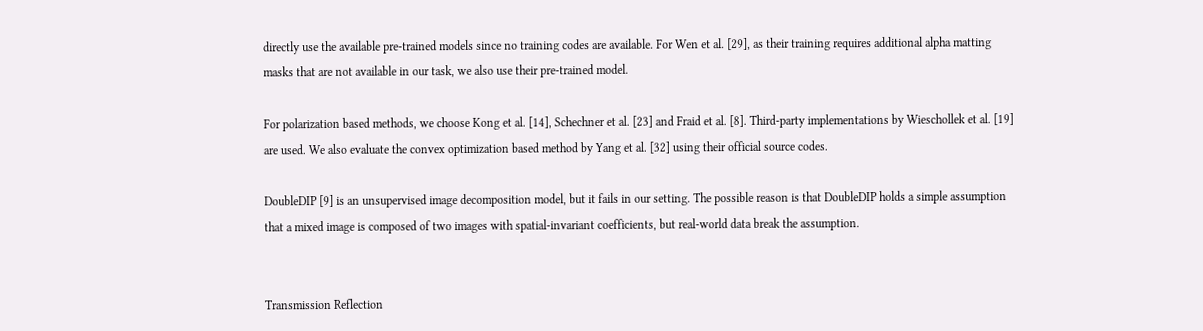directly use the available pre-trained models since no training codes are available. For Wen et al. [29], as their training requires additional alpha matting masks that are not available in our task, we also use their pre-trained model.

For polarization based methods, we choose Kong et al. [14], Schechner et al. [23] and Fraid et al. [8]. Third-party implementations by Wieschollek et al. [19] are used. We also evaluate the convex optimization based method by Yang et al. [32] using their official source codes.

DoubleDIP [9] is an unsupervised image decomposition model, but it fails in our setting. The possible reason is that DoubleDIP holds a simple assumption that a mixed image is composed of two images with spatial-invariant coefficients, but real-world data break the assumption.


Transmission Reflection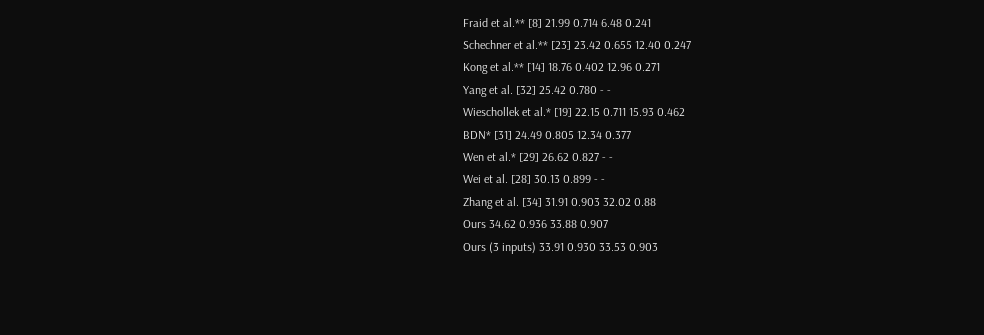Fraid et al.** [8] 21.99 0.714 6.48 0.241
Schechner et al.** [23] 23.42 0.655 12.40 0.247
Kong et al.** [14] 18.76 0.402 12.96 0.271
Yang et al. [32] 25.42 0.780 - -
Wieschollek et al.* [19] 22.15 0.711 15.93 0.462
BDN* [31] 24.49 0.805 12.34 0.377
Wen et al.* [29] 26.62 0.827 - -
Wei et al. [28] 30.13 0.899 - -
Zhang et al. [34] 31.91 0.903 32.02 0.88
Ours 34.62 0.936 33.88 0.907
Ours (3 inputs) 33.91 0.930 33.53 0.903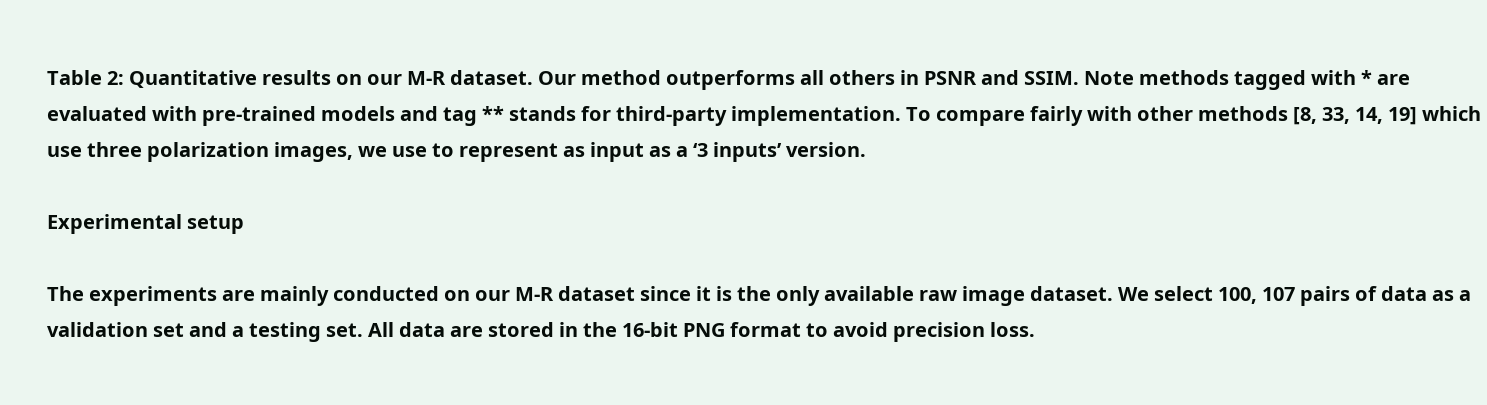Table 2: Quantitative results on our M-R dataset. Our method outperforms all others in PSNR and SSIM. Note methods tagged with * are evaluated with pre-trained models and tag ** stands for third-party implementation. To compare fairly with other methods [8, 33, 14, 19] which use three polarization images, we use to represent as input as a ‘3 inputs’ version.

Experimental setup

The experiments are mainly conducted on our M-R dataset since it is the only available raw image dataset. We select 100, 107 pairs of data as a validation set and a testing set. All data are stored in the 16-bit PNG format to avoid precision loss.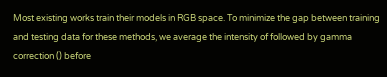Most existing works train their models in RGB space. To minimize the gap between training and testing data for these methods, we average the intensity of followed by gamma correction () before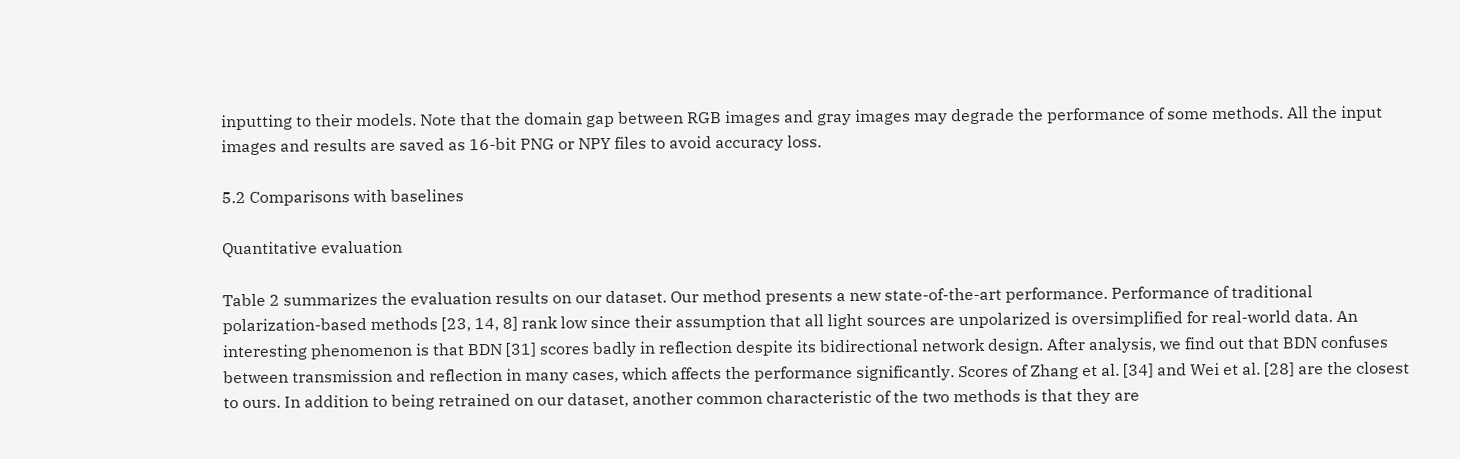inputting to their models. Note that the domain gap between RGB images and gray images may degrade the performance of some methods. All the input images and results are saved as 16-bit PNG or NPY files to avoid accuracy loss.

5.2 Comparisons with baselines

Quantitative evaluation

Table 2 summarizes the evaluation results on our dataset. Our method presents a new state-of-the-art performance. Performance of traditional polarization-based methods [23, 14, 8] rank low since their assumption that all light sources are unpolarized is oversimplified for real-world data. An interesting phenomenon is that BDN [31] scores badly in reflection despite its bidirectional network design. After analysis, we find out that BDN confuses between transmission and reflection in many cases, which affects the performance significantly. Scores of Zhang et al. [34] and Wei et al. [28] are the closest to ours. In addition to being retrained on our dataset, another common characteristic of the two methods is that they are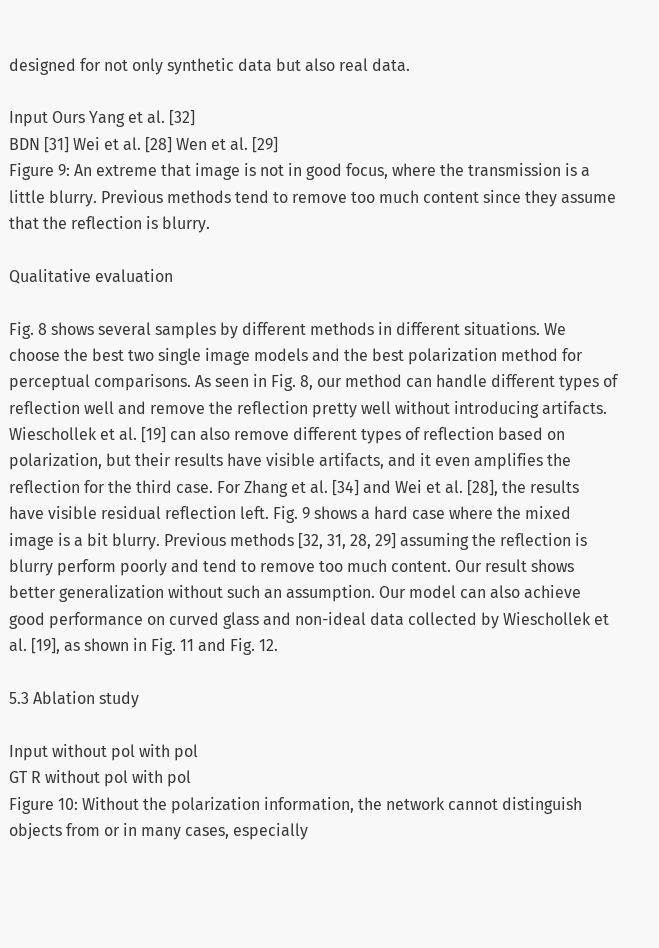designed for not only synthetic data but also real data.

Input Ours Yang et al. [32]
BDN [31] Wei et al. [28] Wen et al. [29]
Figure 9: An extreme that image is not in good focus, where the transmission is a little blurry. Previous methods tend to remove too much content since they assume that the reflection is blurry.

Qualitative evaluation

Fig. 8 shows several samples by different methods in different situations. We choose the best two single image models and the best polarization method for perceptual comparisons. As seen in Fig. 8, our method can handle different types of reflection well and remove the reflection pretty well without introducing artifacts. Wieschollek et al. [19] can also remove different types of reflection based on polarization, but their results have visible artifacts, and it even amplifies the reflection for the third case. For Zhang et al. [34] and Wei et al. [28], the results have visible residual reflection left. Fig. 9 shows a hard case where the mixed image is a bit blurry. Previous methods [32, 31, 28, 29] assuming the reflection is blurry perform poorly and tend to remove too much content. Our result shows better generalization without such an assumption. Our model can also achieve good performance on curved glass and non-ideal data collected by Wieschollek et al. [19], as shown in Fig. 11 and Fig. 12.

5.3 Ablation study

Input without pol with pol
GT R without pol with pol
Figure 10: Without the polarization information, the network cannot distinguish objects from or in many cases, especially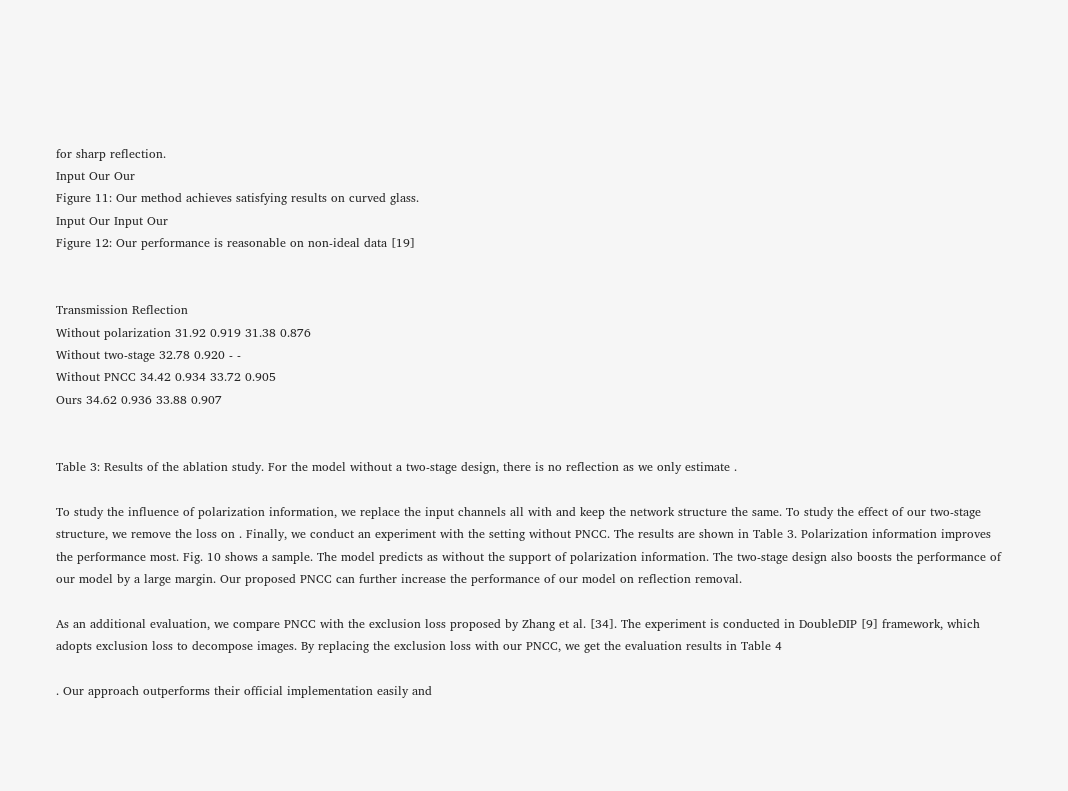for sharp reflection.
Input Our Our
Figure 11: Our method achieves satisfying results on curved glass.
Input Our Input Our
Figure 12: Our performance is reasonable on non-ideal data [19]


Transmission Reflection
Without polarization 31.92 0.919 31.38 0.876
Without two-stage 32.78 0.920 - -
Without PNCC 34.42 0.934 33.72 0.905
Ours 34.62 0.936 33.88 0.907


Table 3: Results of the ablation study. For the model without a two-stage design, there is no reflection as we only estimate .

To study the influence of polarization information, we replace the input channels all with and keep the network structure the same. To study the effect of our two-stage structure, we remove the loss on . Finally, we conduct an experiment with the setting without PNCC. The results are shown in Table 3. Polarization information improves the performance most. Fig. 10 shows a sample. The model predicts as without the support of polarization information. The two-stage design also boosts the performance of our model by a large margin. Our proposed PNCC can further increase the performance of our model on reflection removal.

As an additional evaluation, we compare PNCC with the exclusion loss proposed by Zhang et al. [34]. The experiment is conducted in DoubleDIP [9] framework, which adopts exclusion loss to decompose images. By replacing the exclusion loss with our PNCC, we get the evaluation results in Table 4

. Our approach outperforms their official implementation easily and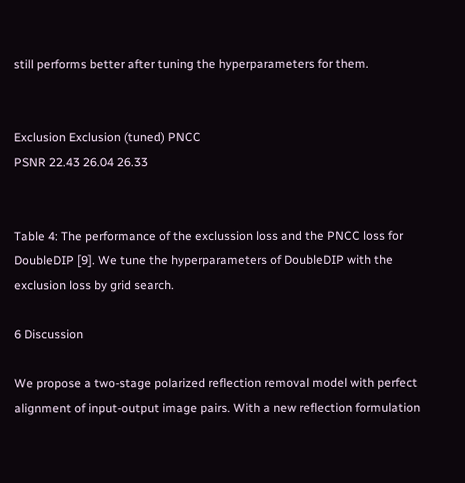still performs better after tuning the hyperparameters for them.


Exclusion Exclusion (tuned) PNCC
PSNR 22.43 26.04 26.33


Table 4: The performance of the exclussion loss and the PNCC loss for DoubleDIP [9]. We tune the hyperparameters of DoubleDIP with the exclusion loss by grid search.

6 Discussion

We propose a two-stage polarized reflection removal model with perfect alignment of input-output image pairs. With a new reflection formulation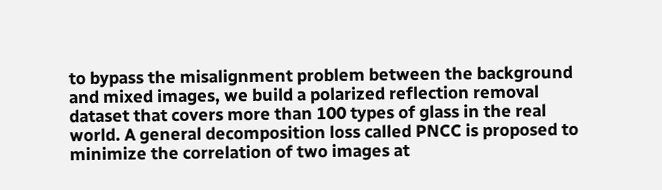to bypass the misalignment problem between the background and mixed images, we build a polarized reflection removal dataset that covers more than 100 types of glass in the real world. A general decomposition loss called PNCC is proposed to minimize the correlation of two images at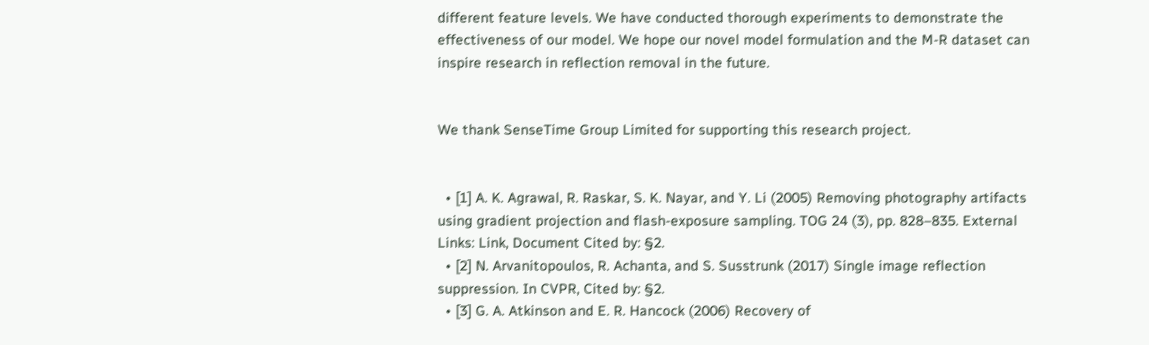different feature levels. We have conducted thorough experiments to demonstrate the effectiveness of our model. We hope our novel model formulation and the M-R dataset can inspire research in reflection removal in the future.


We thank SenseTime Group Limited for supporting this research project.


  • [1] A. K. Agrawal, R. Raskar, S. K. Nayar, and Y. Li (2005) Removing photography artifacts using gradient projection and flash-exposure sampling. TOG 24 (3), pp. 828–835. External Links: Link, Document Cited by: §2.
  • [2] N. Arvanitopoulos, R. Achanta, and S. Susstrunk (2017) Single image reflection suppression. In CVPR, Cited by: §2.
  • [3] G. A. Atkinson and E. R. Hancock (2006) Recovery of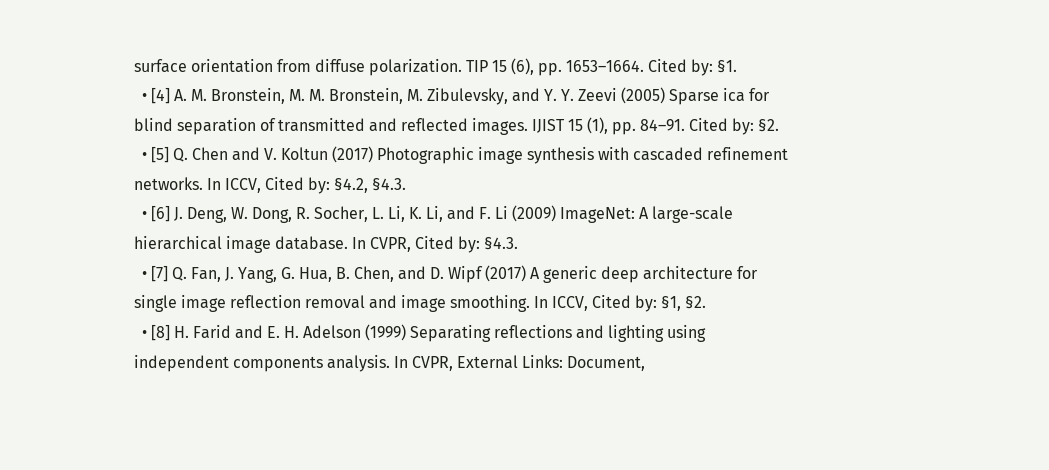surface orientation from diffuse polarization. TIP 15 (6), pp. 1653–1664. Cited by: §1.
  • [4] A. M. Bronstein, M. M. Bronstein, M. Zibulevsky, and Y. Y. Zeevi (2005) Sparse ica for blind separation of transmitted and reflected images. IJIST 15 (1), pp. 84–91. Cited by: §2.
  • [5] Q. Chen and V. Koltun (2017) Photographic image synthesis with cascaded refinement networks. In ICCV, Cited by: §4.2, §4.3.
  • [6] J. Deng, W. Dong, R. Socher, L. Li, K. Li, and F. Li (2009) ImageNet: A large-scale hierarchical image database. In CVPR, Cited by: §4.3.
  • [7] Q. Fan, J. Yang, G. Hua, B. Chen, and D. Wipf (2017) A generic deep architecture for single image reflection removal and image smoothing. In ICCV, Cited by: §1, §2.
  • [8] H. Farid and E. H. Adelson (1999) Separating reflections and lighting using independent components analysis. In CVPR, External Links: Document,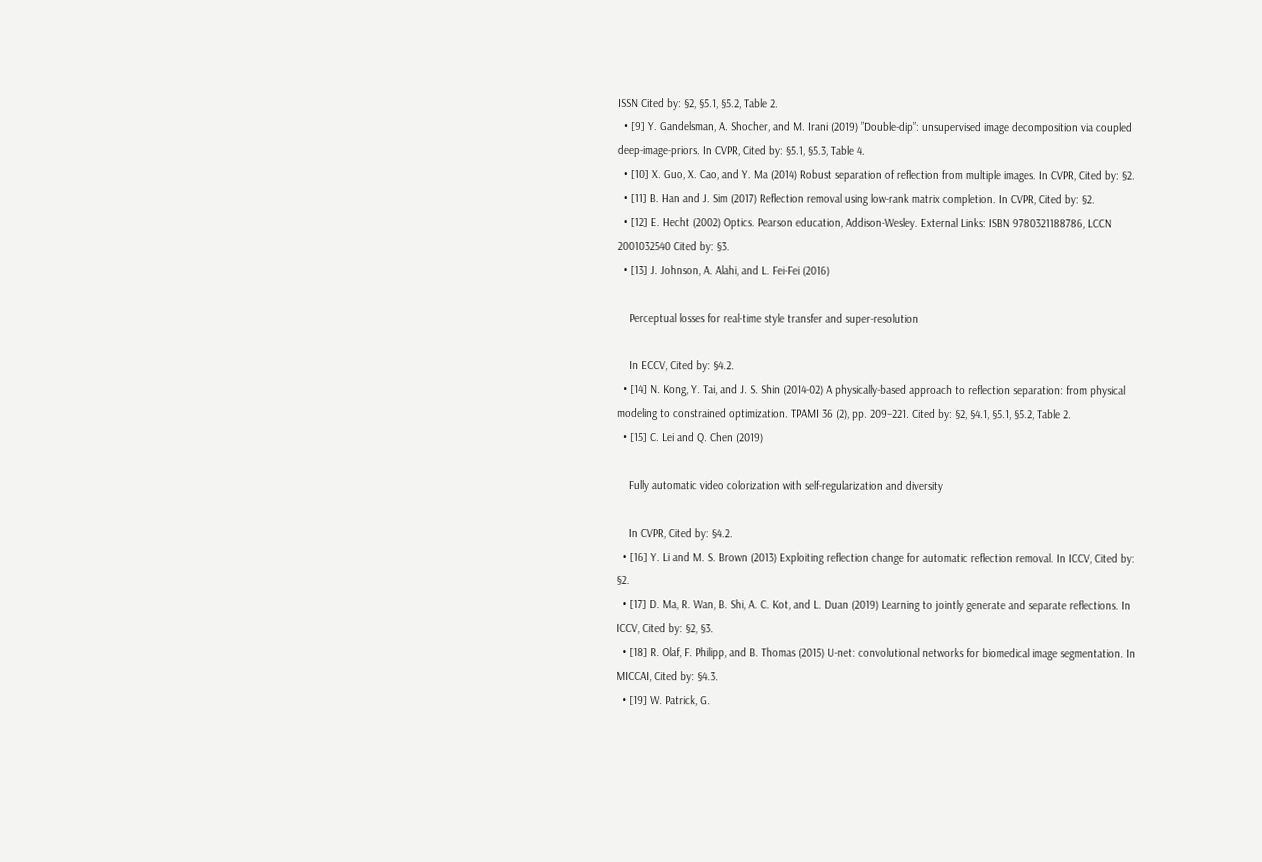ISSN Cited by: §2, §5.1, §5.2, Table 2.
  • [9] Y. Gandelsman, A. Shocher, and M. Irani (2019) ”Double-dip”: unsupervised image decomposition via coupled deep-image-priors. In CVPR, Cited by: §5.1, §5.3, Table 4.
  • [10] X. Guo, X. Cao, and Y. Ma (2014) Robust separation of reflection from multiple images. In CVPR, Cited by: §2.
  • [11] B. Han and J. Sim (2017) Reflection removal using low-rank matrix completion. In CVPR, Cited by: §2.
  • [12] E. Hecht (2002) Optics. Pearson education, Addison-Wesley. External Links: ISBN 9780321188786, LCCN 2001032540 Cited by: §3.
  • [13] J. Johnson, A. Alahi, and L. Fei-Fei (2016)

    Perceptual losses for real-time style transfer and super-resolution

    In ECCV, Cited by: §4.2.
  • [14] N. Kong, Y. Tai, and J. S. Shin (2014-02) A physically-based approach to reflection separation: from physical modeling to constrained optimization. TPAMI 36 (2), pp. 209–221. Cited by: §2, §4.1, §5.1, §5.2, Table 2.
  • [15] C. Lei and Q. Chen (2019)

    Fully automatic video colorization with self-regularization and diversity

    In CVPR, Cited by: §4.2.
  • [16] Y. Li and M. S. Brown (2013) Exploiting reflection change for automatic reflection removal. In ICCV, Cited by: §2.
  • [17] D. Ma, R. Wan, B. Shi, A. C. Kot, and L. Duan (2019) Learning to jointly generate and separate reflections. In ICCV, Cited by: §2, §3.
  • [18] R. Olaf, F. Philipp, and B. Thomas (2015) U-net: convolutional networks for biomedical image segmentation. In MICCAI, Cited by: §4.3.
  • [19] W. Patrick, G.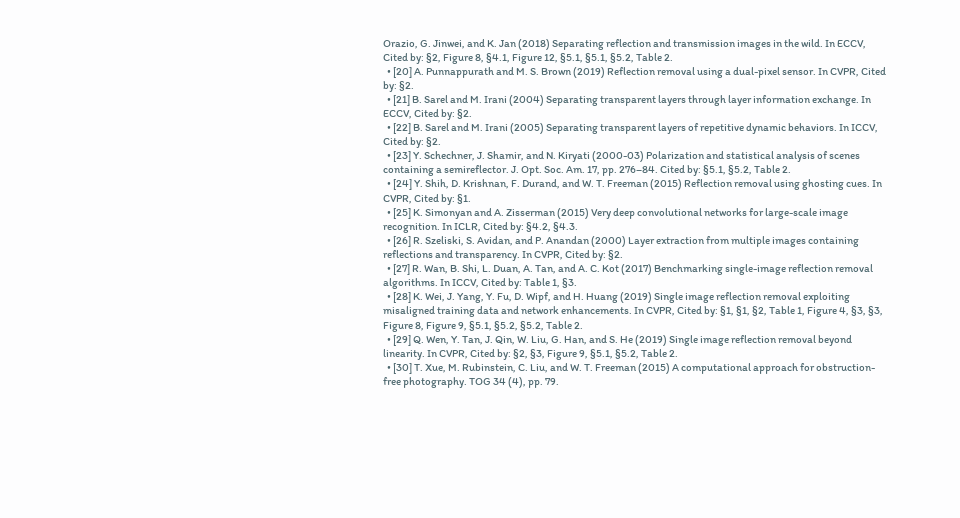Orazio, G. Jinwei, and K. Jan (2018) Separating reflection and transmission images in the wild. In ECCV, Cited by: §2, Figure 8, §4.1, Figure 12, §5.1, §5.1, §5.2, Table 2.
  • [20] A. Punnappurath and M. S. Brown (2019) Reflection removal using a dual-pixel sensor. In CVPR, Cited by: §2.
  • [21] B. Sarel and M. Irani (2004) Separating transparent layers through layer information exchange. In ECCV, Cited by: §2.
  • [22] B. Sarel and M. Irani (2005) Separating transparent layers of repetitive dynamic behaviors. In ICCV, Cited by: §2.
  • [23] Y. Schechner, J. Shamir, and N. Kiryati (2000-03) Polarization and statistical analysis of scenes containing a semireflector. J. Opt. Soc. Am. 17, pp. 276–84. Cited by: §5.1, §5.2, Table 2.
  • [24] Y. Shih, D. Krishnan, F. Durand, and W. T. Freeman (2015) Reflection removal using ghosting cues. In CVPR, Cited by: §1.
  • [25] K. Simonyan and A. Zisserman (2015) Very deep convolutional networks for large-scale image recognition. In ICLR, Cited by: §4.2, §4.3.
  • [26] R. Szeliski, S. Avidan, and P. Anandan (2000) Layer extraction from multiple images containing reflections and transparency. In CVPR, Cited by: §2.
  • [27] R. Wan, B. Shi, L. Duan, A. Tan, and A. C. Kot (2017) Benchmarking single-image reflection removal algorithms. In ICCV, Cited by: Table 1, §3.
  • [28] K. Wei, J. Yang, Y. Fu, D. Wipf, and H. Huang (2019) Single image reflection removal exploiting misaligned training data and network enhancements. In CVPR, Cited by: §1, §1, §2, Table 1, Figure 4, §3, §3, Figure 8, Figure 9, §5.1, §5.2, §5.2, Table 2.
  • [29] Q. Wen, Y. Tan, J. Qin, W. Liu, G. Han, and S. He (2019) Single image reflection removal beyond linearity. In CVPR, Cited by: §2, §3, Figure 9, §5.1, §5.2, Table 2.
  • [30] T. Xue, M. Rubinstein, C. Liu, and W. T. Freeman (2015) A computational approach for obstruction-free photography. TOG 34 (4), pp. 79.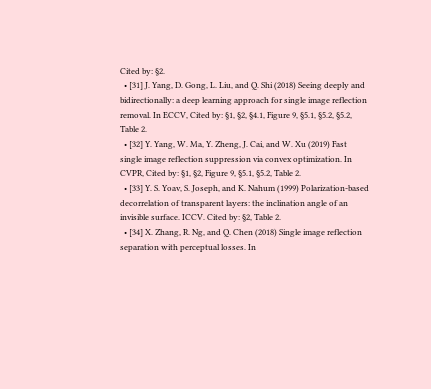Cited by: §2.
  • [31] J. Yang, D. Gong, L. Liu, and Q. Shi (2018) Seeing deeply and bidirectionally: a deep learning approach for single image reflection removal. In ECCV, Cited by: §1, §2, §4.1, Figure 9, §5.1, §5.2, §5.2, Table 2.
  • [32] Y. Yang, W. Ma, Y. Zheng, J. Cai, and W. Xu (2019) Fast single image reflection suppression via convex optimization. In CVPR, Cited by: §1, §2, Figure 9, §5.1, §5.2, Table 2.
  • [33] Y. S. Yoav, S. Joseph, and K. Nahum (1999) Polarization-based decorrelation of transparent layers: the inclination angle of an invisible surface. ICCV. Cited by: §2, Table 2.
  • [34] X. Zhang, R. Ng, and Q. Chen (2018) Single image reflection separation with perceptual losses. In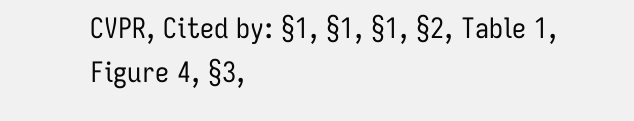CVPR, Cited by: §1, §1, §1, §2, Table 1, Figure 4, §3,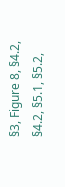§3, Figure 8, §4.2, §4.2, §5.1, §5.2,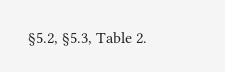§5.2, §5.3, Table 2.